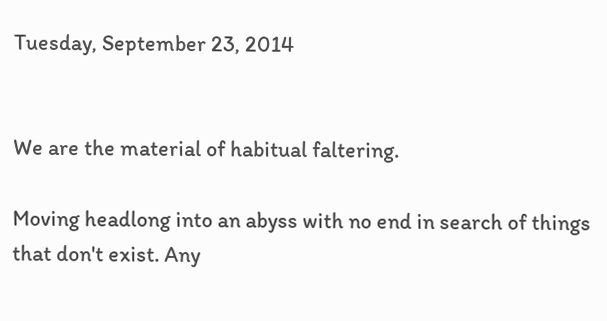Tuesday, September 23, 2014


We are the material of habitual faltering.

Moving headlong into an abyss with no end in search of things that don't exist. Any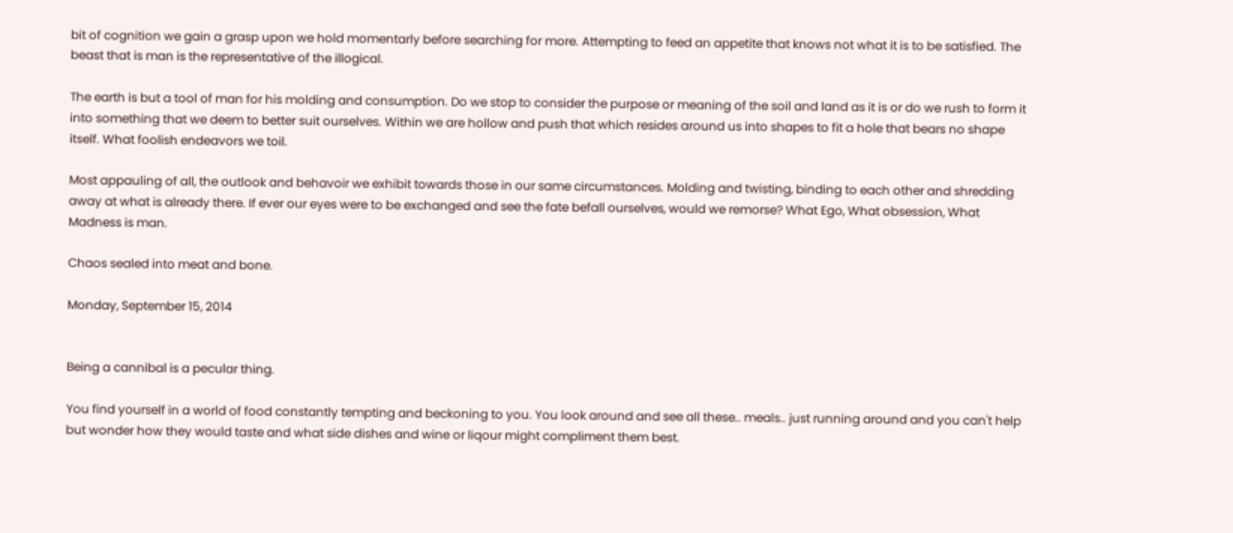bit of cognition we gain a grasp upon we hold momentarly before searching for more. Attempting to feed an appetite that knows not what it is to be satisfied. The beast that is man is the representative of the illogical.

The earth is but a tool of man for his molding and consumption. Do we stop to consider the purpose or meaning of the soil and land as it is or do we rush to form it into something that we deem to better suit ourselves. Within we are hollow and push that which resides around us into shapes to fit a hole that bears no shape itself. What foolish endeavors we toil.

Most appauling of all, the outlook and behavoir we exhibit towards those in our same circumstances. Molding and twisting, binding to each other and shredding away at what is already there. If ever our eyes were to be exchanged and see the fate befall ourselves, would we remorse? What Ego, What obsession, What Madness is man.

Chaos sealed into meat and bone.

Monday, September 15, 2014


Being a cannibal is a pecular thing.

You find yourself in a world of food constantly tempting and beckoning to you. You look around and see all these.. meals.. just running around and you can't help but wonder how they would taste and what side dishes and wine or liqour might compliment them best.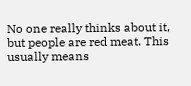No one really thinks about it, but people are red meat. This usually means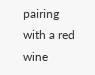pairing with a red wine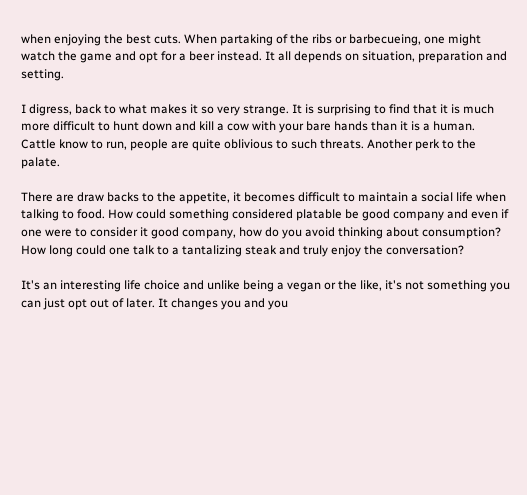when enjoying the best cuts. When partaking of the ribs or barbecueing, one might watch the game and opt for a beer instead. It all depends on situation, preparation and setting.

I digress, back to what makes it so very strange. It is surprising to find that it is much more difficult to hunt down and kill a cow with your bare hands than it is a human. Cattle know to run, people are quite oblivious to such threats. Another perk to the palate.

There are draw backs to the appetite, it becomes difficult to maintain a social life when talking to food. How could something considered platable be good company and even if one were to consider it good company, how do you avoid thinking about consumption? How long could one talk to a tantalizing steak and truly enjoy the conversation?

It's an interesting life choice and unlike being a vegan or the like, it's not something you can just opt out of later. It changes you and you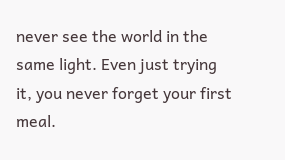never see the world in the same light. Even just trying it, you never forget your first meal.